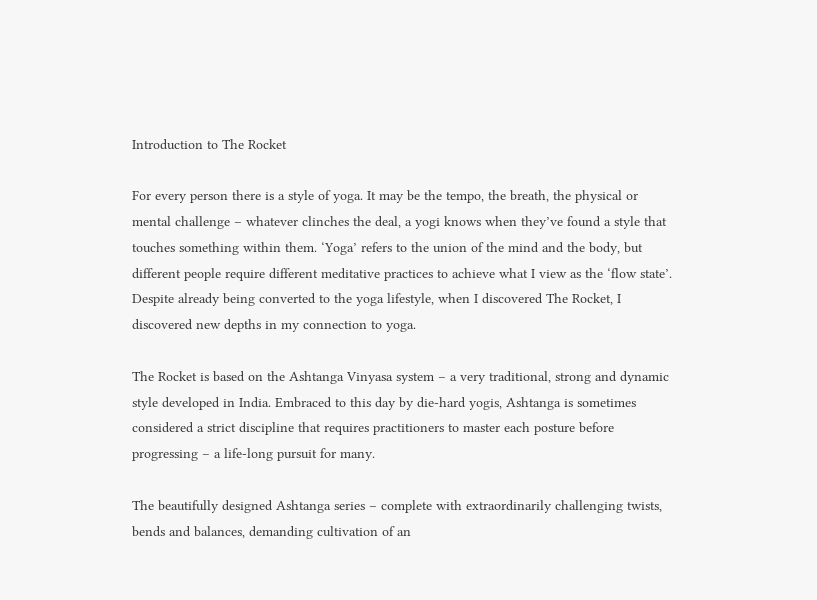Introduction to The Rocket

For every person there is a style of yoga. It may be the tempo, the breath, the physical or mental challenge – whatever clinches the deal, a yogi knows when they’ve found a style that touches something within them. ‘Yoga’ refers to the union of the mind and the body, but different people require different meditative practices to achieve what I view as the ‘flow state’. Despite already being converted to the yoga lifestyle, when I discovered The Rocket, I discovered new depths in my connection to yoga.

The Rocket is based on the Ashtanga Vinyasa system – a very traditional, strong and dynamic style developed in India. Embraced to this day by die-hard yogis, Ashtanga is sometimes considered a strict discipline that requires practitioners to master each posture before progressing – a life-long pursuit for many.

The beautifully designed Ashtanga series – complete with extraordinarily challenging twists, bends and balances, demanding cultivation of an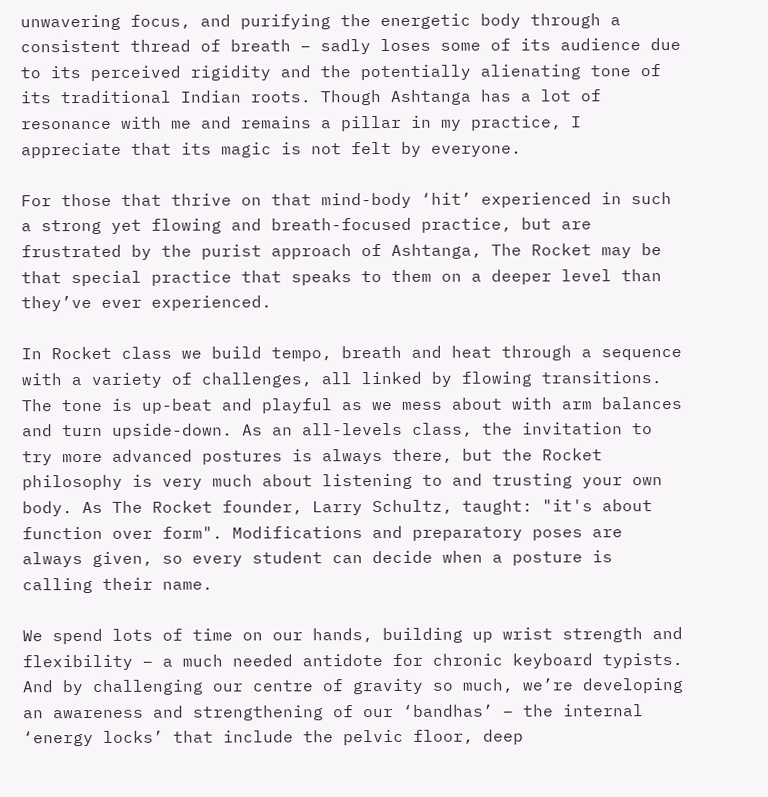unwavering focus, and purifying the energetic body through a consistent thread of breath – sadly loses some of its audience due to its perceived rigidity and the potentially alienating tone of its traditional Indian roots. Though Ashtanga has a lot of resonance with me and remains a pillar in my practice, I appreciate that its magic is not felt by everyone.

For those that thrive on that mind-body ‘hit’ experienced in such a strong yet flowing and breath-focused practice, but are frustrated by the purist approach of Ashtanga, The Rocket may be that special practice that speaks to them on a deeper level than they’ve ever experienced.

In Rocket class we build tempo, breath and heat through a sequence with a variety of challenges, all linked by flowing transitions. The tone is up-beat and playful as we mess about with arm balances and turn upside-down. As an all-levels class, the invitation to try more advanced postures is always there, but the Rocket philosophy is very much about listening to and trusting your own body. As The Rocket founder, Larry Schultz, taught: "it's about function over form". Modifications and preparatory poses are always given, so every student can decide when a posture is calling their name.

We spend lots of time on our hands, building up wrist strength and flexibility – a much needed antidote for chronic keyboard typists. And by challenging our centre of gravity so much, we’re developing an awareness and strengthening of our ‘bandhas’ – the internal ‘energy locks’ that include the pelvic floor, deep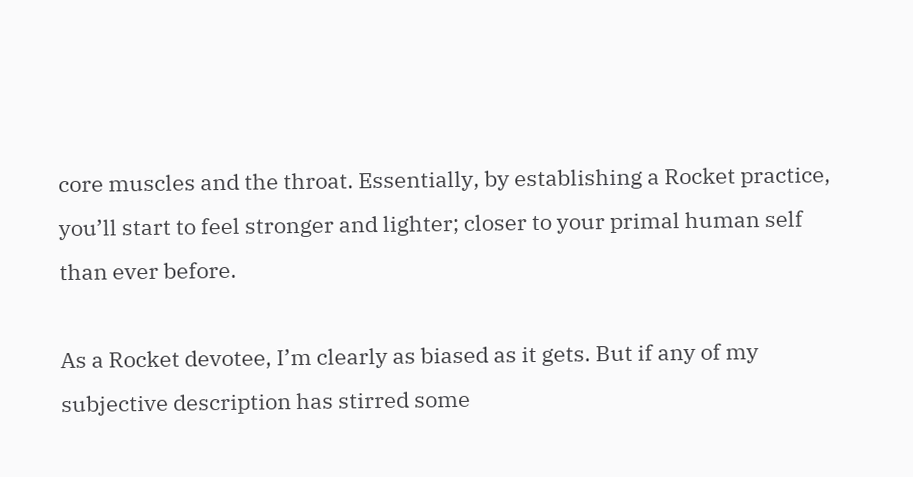core muscles and the throat. Essentially, by establishing a Rocket practice, you’ll start to feel stronger and lighter; closer to your primal human self than ever before.

As a Rocket devotee, I’m clearly as biased as it gets. But if any of my subjective description has stirred some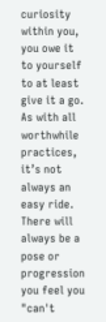curiosity within you, you owe it to yourself to at least give it a go. As with all worthwhile practices, it’s not always an easy ride. There will always be a pose or progression you feel you "can't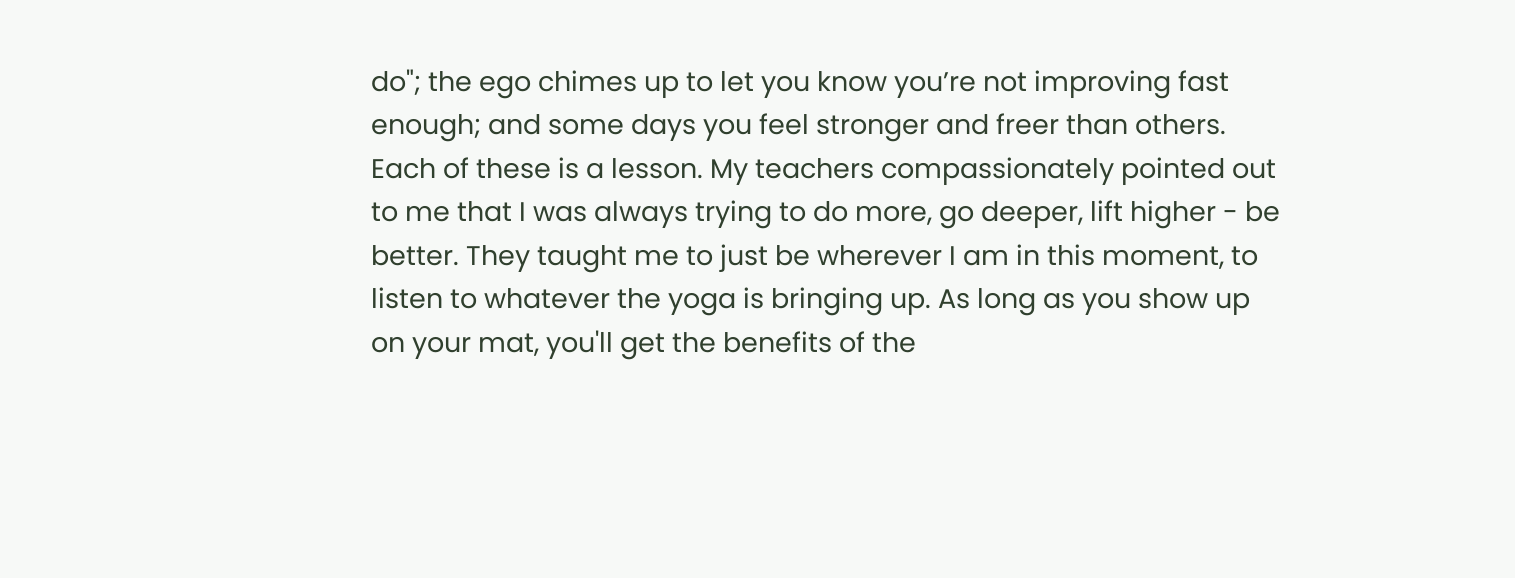do"; the ego chimes up to let you know you’re not improving fast enough; and some days you feel stronger and freer than others. Each of these is a lesson. My teachers compassionately pointed out to me that I was always trying to do more, go deeper, lift higher - be better. They taught me to just be wherever I am in this moment, to listen to whatever the yoga is bringing up. As long as you show up on your mat, you'll get the benefits of the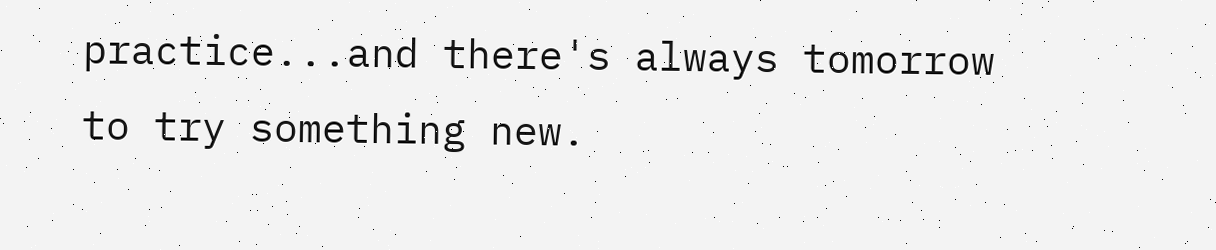practice...and there's always tomorrow to try something new.